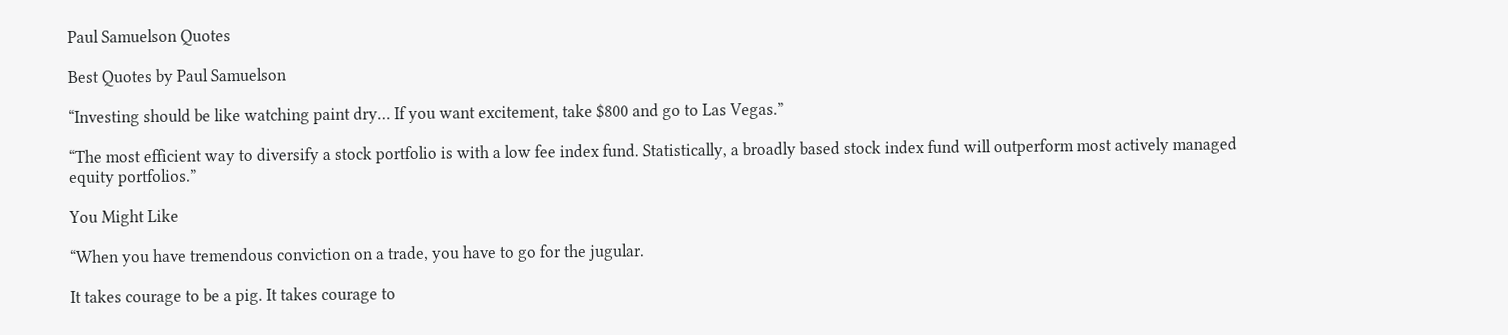Paul Samuelson Quotes

Best Quotes by Paul Samuelson

“Investing should be like watching paint dry… If you want excitement, take $800 and go to Las Vegas.”

“The most efficient way to diversify a stock portfolio is with a low fee index fund. Statistically, a broadly based stock index fund will outperform most actively managed equity portfolios.”

You Might Like

“When you have tremendous conviction on a trade, you have to go for the jugular.

It takes courage to be a pig. It takes courage to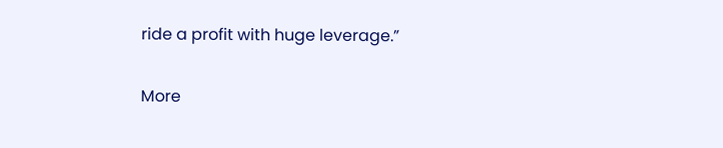ride a profit with huge leverage.”

More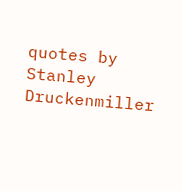quotes by Stanley Druckenmiller